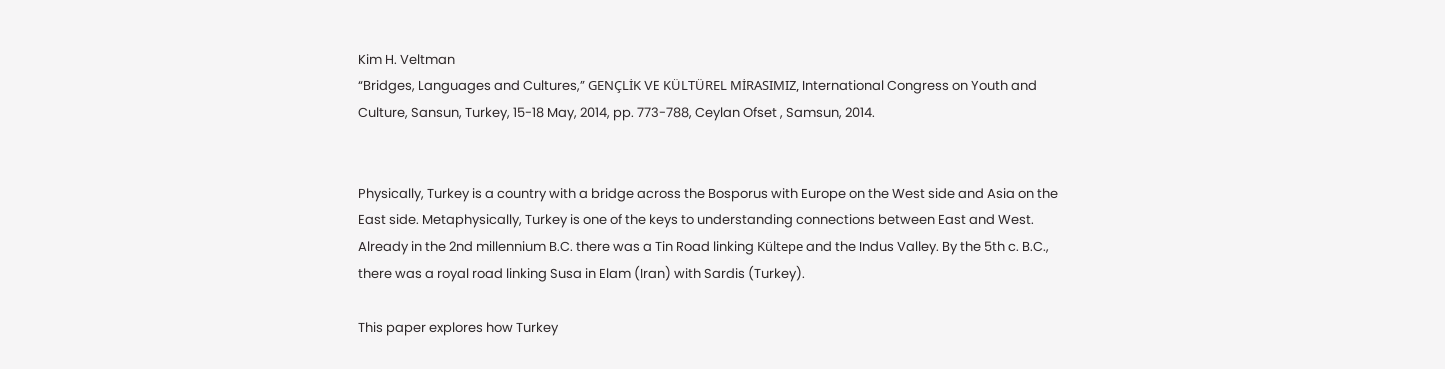Kim H. Veltman
“Bridges, Languages and Cultures,” GENÇLİK VE KÜLTÜREL MİRASIMIZ, International Congress on Youth and Culture, Sansun, Turkey, 15-18 May, 2014, pp. 773-788, Ceylan Ofset , Samsun, 2014.


Physically, Turkey is a country with a bridge across the Bosporus with Europe on the West side and Asia on the East side. Metaphysically, Turkey is one of the keys to understanding connections between East and West. Already in the 2nd millennium B.C. there was a Tin Road linking Kültepe and the Indus Valley. By the 5th c. B.C., there was a royal road linking Susa in Elam (Iran) with Sardis (Turkey).

This paper explores how Turkey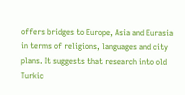offers bridges to Europe, Asia and Eurasia in terms of religions, languages and city plans. It suggests that research into old Turkic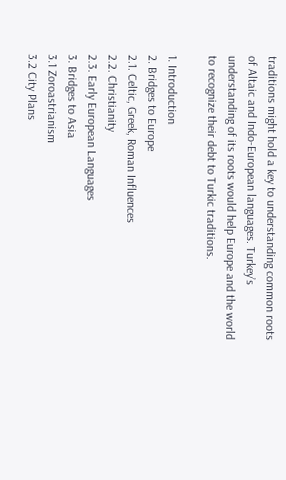traditions might hold a key to understanding common roots of Altaic and Indo-European languages. Turkey’s understanding of its roots would help Europe and the world to recognize their debt to Turkic traditions.

1. Introduction
2. Bridges to Europe
2.1. Celtic, Greek, Roman Influences
2.2. Christianity
2.3. Early European Languages
3. Bridges to Asia
3.1 Zoroastrianism
3.2 City Plans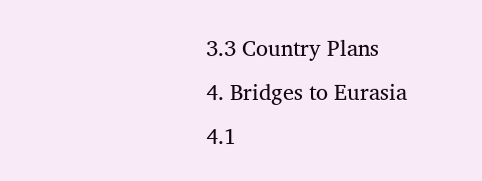3.3 Country Plans
4. Bridges to Eurasia
4.1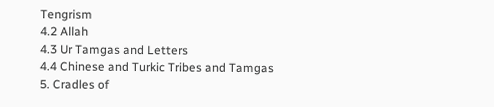Tengrism
4.2 Allah
4.3 Ur Tamgas and Letters
4.4 Chinese and Turkic Tribes and Tamgas
5. Cradles of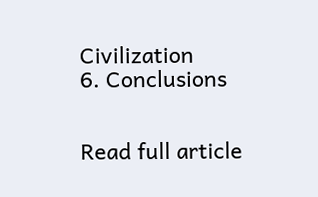Civilization
6. Conclusions


Read full article